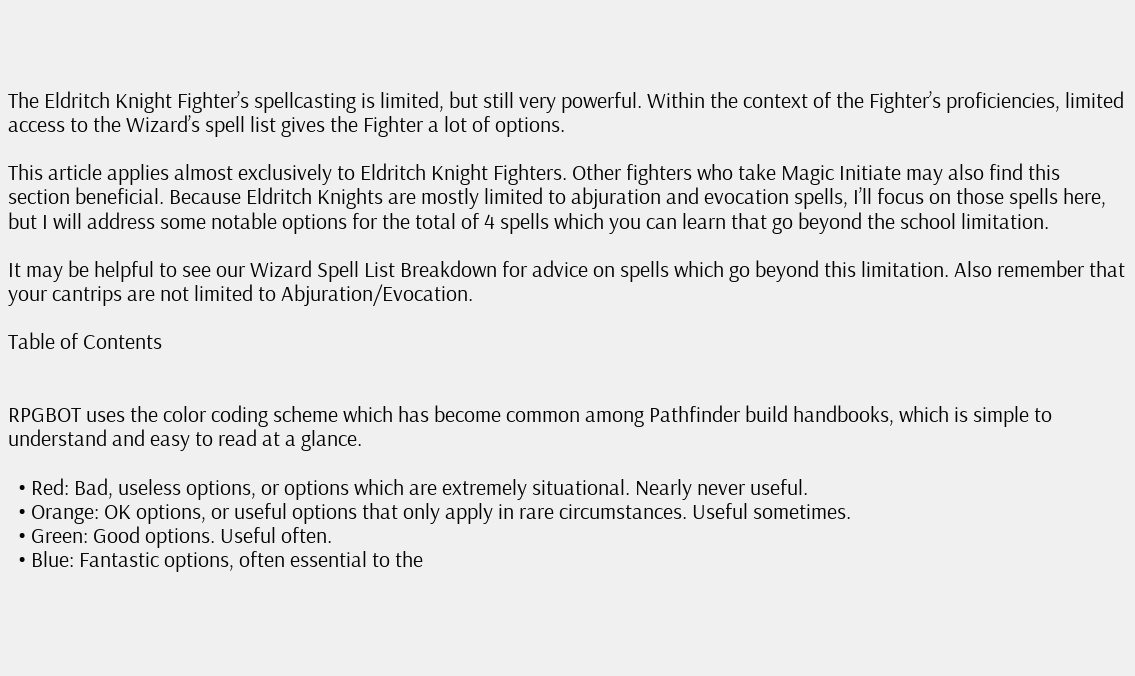The Eldritch Knight Fighter’s spellcasting is limited, but still very powerful. Within the context of the Fighter’s proficiencies, limited access to the Wizard’s spell list gives the Fighter a lot of options.

This article applies almost exclusively to Eldritch Knight Fighters. Other fighters who take Magic Initiate may also find this section beneficial. Because Eldritch Knights are mostly limited to abjuration and evocation spells, I’ll focus on those spells here, but I will address some notable options for the total of 4 spells which you can learn that go beyond the school limitation.

It may be helpful to see our Wizard Spell List Breakdown for advice on spells which go beyond this limitation. Also remember that your cantrips are not limited to Abjuration/Evocation.

Table of Contents


RPGBOT uses the color coding scheme which has become common among Pathfinder build handbooks, which is simple to understand and easy to read at a glance.

  • Red: Bad, useless options, or options which are extremely situational. Nearly never useful.
  • Orange: OK options, or useful options that only apply in rare circumstances. Useful sometimes.
  • Green: Good options. Useful often.
  • Blue: Fantastic options, often essential to the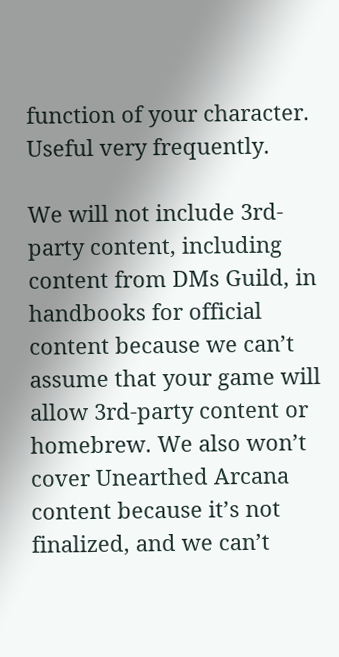function of your character. Useful very frequently.

We will not include 3rd-party content, including content from DMs Guild, in handbooks for official content because we can’t assume that your game will allow 3rd-party content or homebrew. We also won’t cover Unearthed Arcana content because it’s not finalized, and we can’t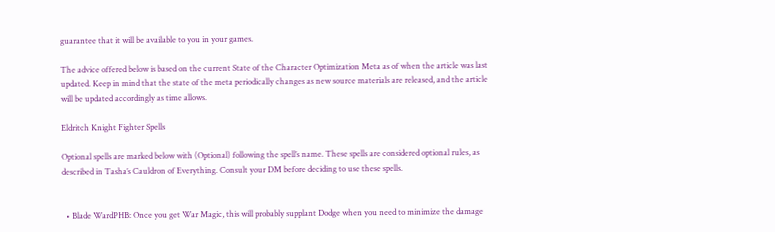guarantee that it will be available to you in your games.

The advice offered below is based on the current State of the Character Optimization Meta as of when the article was last updated. Keep in mind that the state of the meta periodically changes as new source materials are released, and the article will be updated accordingly as time allows.

Eldritch Knight Fighter Spells

Optional spells are marked below with (Optional) following the spell’s name. These spells are considered optional rules, as described in Tasha’s Cauldron of Everything. Consult your DM before deciding to use these spells.


  • Blade WardPHB: Once you get War Magic, this will probably supplant Dodge when you need to minimize the damage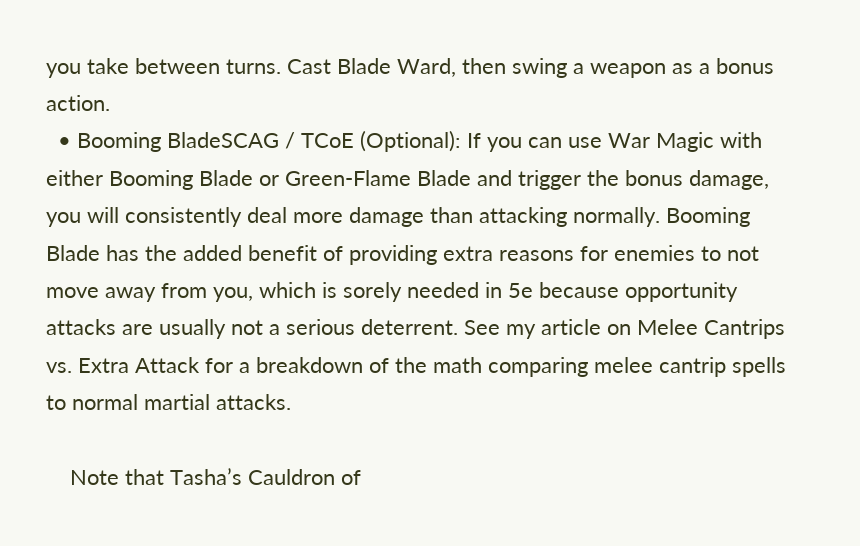you take between turns. Cast Blade Ward, then swing a weapon as a bonus action.
  • Booming BladeSCAG / TCoE (Optional): If you can use War Magic with either Booming Blade or Green-Flame Blade and trigger the bonus damage, you will consistently deal more damage than attacking normally. Booming Blade has the added benefit of providing extra reasons for enemies to not move away from you, which is sorely needed in 5e because opportunity attacks are usually not a serious deterrent. See my article on Melee Cantrips vs. Extra Attack for a breakdown of the math comparing melee cantrip spells to normal martial attacks.

    Note that Tasha’s Cauldron of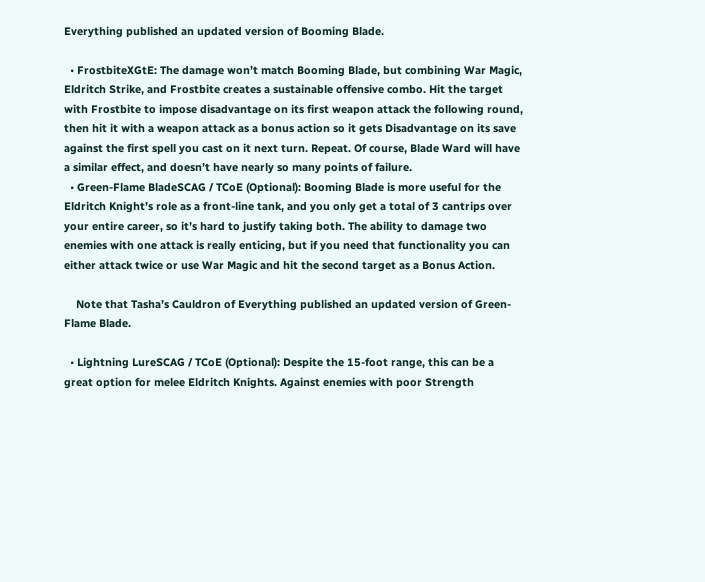Everything published an updated version of Booming Blade.

  • FrostbiteXGtE: The damage won’t match Booming Blade, but combining War Magic, Eldritch Strike, and Frostbite creates a sustainable offensive combo. Hit the target with Frostbite to impose disadvantage on its first weapon attack the following round, then hit it with a weapon attack as a bonus action so it gets Disadvantage on its save against the first spell you cast on it next turn. Repeat. Of course, Blade Ward will have a similar effect, and doesn’t have nearly so many points of failure.
  • Green-Flame BladeSCAG / TCoE (Optional): Booming Blade is more useful for the Eldritch Knight’s role as a front-line tank, and you only get a total of 3 cantrips over your entire career, so it’s hard to justify taking both. The ability to damage two enemies with one attack is really enticing, but if you need that functionality you can either attack twice or use War Magic and hit the second target as a Bonus Action.

    Note that Tasha’s Cauldron of Everything published an updated version of Green-Flame Blade.

  • Lightning LureSCAG / TCoE (Optional): Despite the 15-foot range, this can be a great option for melee Eldritch Knights. Against enemies with poor Strength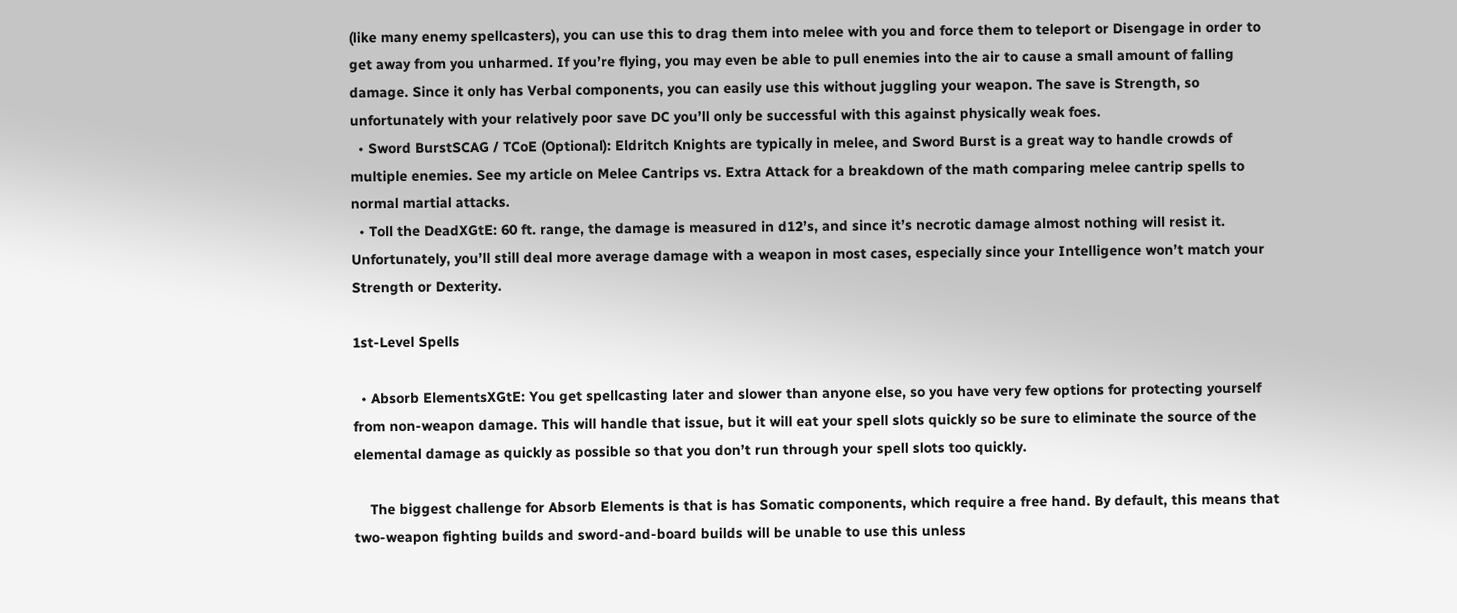(like many enemy spellcasters), you can use this to drag them into melee with you and force them to teleport or Disengage in order to get away from you unharmed. If you’re flying, you may even be able to pull enemies into the air to cause a small amount of falling damage. Since it only has Verbal components, you can easily use this without juggling your weapon. The save is Strength, so unfortunately with your relatively poor save DC you’ll only be successful with this against physically weak foes.
  • Sword BurstSCAG / TCoE (Optional): Eldritch Knights are typically in melee, and Sword Burst is a great way to handle crowds of multiple enemies. See my article on Melee Cantrips vs. Extra Attack for a breakdown of the math comparing melee cantrip spells to normal martial attacks.
  • Toll the DeadXGtE: 60 ft. range, the damage is measured in d12’s, and since it’s necrotic damage almost nothing will resist it. Unfortunately, you’ll still deal more average damage with a weapon in most cases, especially since your Intelligence won’t match your Strength or Dexterity.

1st-Level Spells

  • Absorb ElementsXGtE: You get spellcasting later and slower than anyone else, so you have very few options for protecting yourself from non-weapon damage. This will handle that issue, but it will eat your spell slots quickly so be sure to eliminate the source of the elemental damage as quickly as possible so that you don’t run through your spell slots too quickly.

    The biggest challenge for Absorb Elements is that is has Somatic components, which require a free hand. By default, this means that two-weapon fighting builds and sword-and-board builds will be unable to use this unless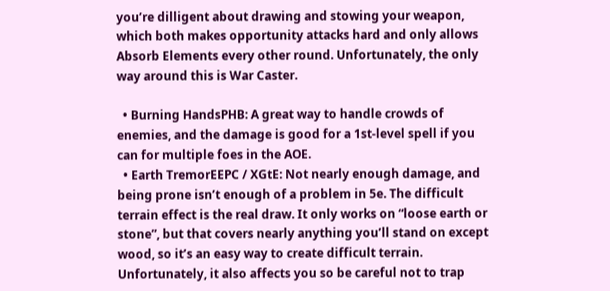you’re dilligent about drawing and stowing your weapon, which both makes opportunity attacks hard and only allows Absorb Elements every other round. Unfortunately, the only way around this is War Caster.

  • Burning HandsPHB: A great way to handle crowds of enemies, and the damage is good for a 1st-level spell if you can for multiple foes in the AOE.
  • Earth TremorEEPC / XGtE: Not nearly enough damage, and being prone isn’t enough of a problem in 5e. The difficult terrain effect is the real draw. It only works on “loose earth or stone”, but that covers nearly anything you’ll stand on except wood, so it’s an easy way to create difficult terrain. Unfortunately, it also affects you so be careful not to trap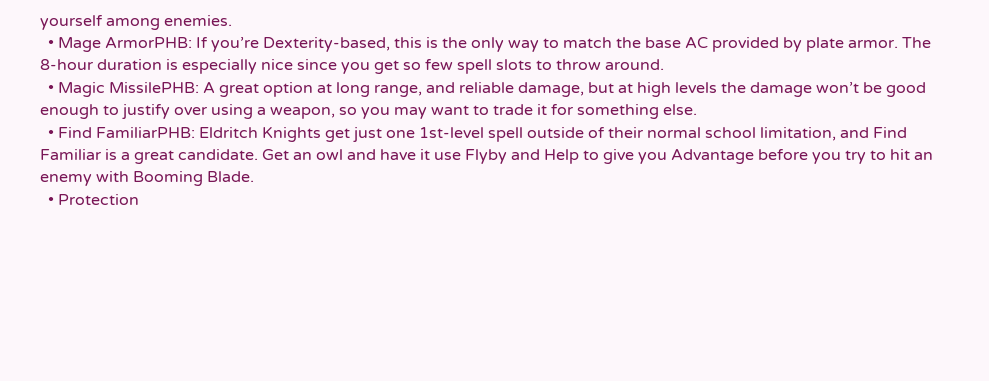yourself among enemies.
  • Mage ArmorPHB: If you’re Dexterity-based, this is the only way to match the base AC provided by plate armor. The 8-hour duration is especially nice since you get so few spell slots to throw around.
  • Magic MissilePHB: A great option at long range, and reliable damage, but at high levels the damage won’t be good enough to justify over using a weapon, so you may want to trade it for something else.
  • Find FamiliarPHB: Eldritch Knights get just one 1st-level spell outside of their normal school limitation, and Find Familiar is a great candidate. Get an owl and have it use Flyby and Help to give you Advantage before you try to hit an enemy with Booming Blade.
  • Protection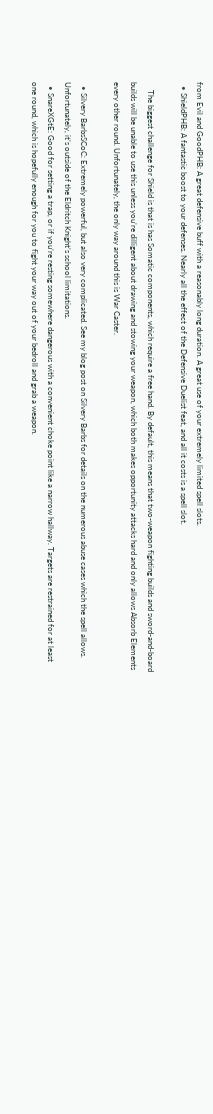from Evil and GoodPHB: A great defensive buff with a reasonably long duration. A great use of your extremely limited spell slots.
  • ShieldPHB: A fantastic boost to your defenses. Nearly all the effect of the Defensive Duelist feat, and all it costs is a spell slot.

    The biggest challenge for Shield is that is has Somatic components, which require a free hand. By default, this means that two-weapon fighting builds and sword-and-board builds will be unable to use this unless you’re dilligent about drawing and stowing your weapon, which both makes opportunity attacks hard and only allows Absorb Elements every other round. Unfortunately, the only way around this is War Caster.

  • Silvery BarbsSCoC: Extremely powerful, but also very complicated. See my blog post on Silvery Barbs for details on the numerous abuse cases which the spell allows. Unfortunately, it’s outside of the Eldritch Knight’s school limitations.
  • SnareXGtE: Good for setting a trap, or if you’re resting somewhere dangerous with a convenient choke point like a narrow hallway. Targets are restrained for at least one round, which is hopefully enough for you to fight your way out of your bedroll and grab a weapon.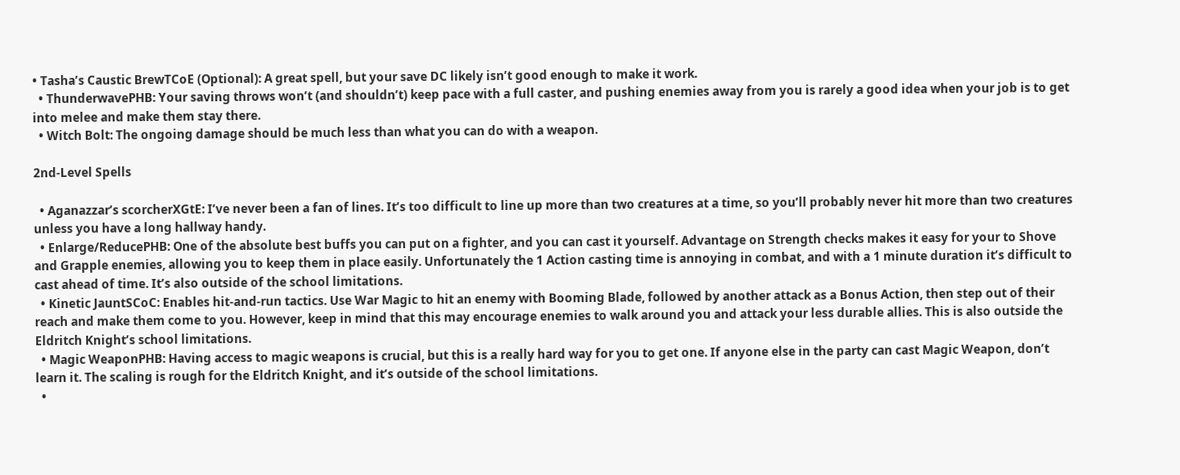• Tasha’s Caustic BrewTCoE (Optional): A great spell, but your save DC likely isn’t good enough to make it work.
  • ThunderwavePHB: Your saving throws won’t (and shouldn’t) keep pace with a full caster, and pushing enemies away from you is rarely a good idea when your job is to get into melee and make them stay there.
  • Witch Bolt: The ongoing damage should be much less than what you can do with a weapon.

2nd-Level Spells

  • Aganazzar’s scorcherXGtE: I’ve never been a fan of lines. It’s too difficult to line up more than two creatures at a time, so you’ll probably never hit more than two creatures unless you have a long hallway handy.
  • Enlarge/ReducePHB: One of the absolute best buffs you can put on a fighter, and you can cast it yourself. Advantage on Strength checks makes it easy for your to Shove and Grapple enemies, allowing you to keep them in place easily. Unfortunately the 1 Action casting time is annoying in combat, and with a 1 minute duration it’s difficult to cast ahead of time. It’s also outside of the school limitations.
  • Kinetic JauntSCoC: Enables hit-and-run tactics. Use War Magic to hit an enemy with Booming Blade, followed by another attack as a Bonus Action, then step out of their reach and make them come to you. However, keep in mind that this may encourage enemies to walk around you and attack your less durable allies. This is also outside the Eldritch Knight’s school limitations.
  • Magic WeaponPHB: Having access to magic weapons is crucial, but this is a really hard way for you to get one. If anyone else in the party can cast Magic Weapon, don’t learn it. The scaling is rough for the Eldritch Knight, and it’s outside of the school limitations.
  •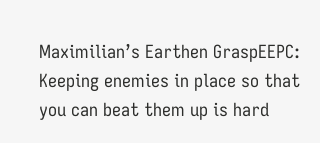Maximilian’s Earthen GraspEEPC: Keeping enemies in place so that you can beat them up is hard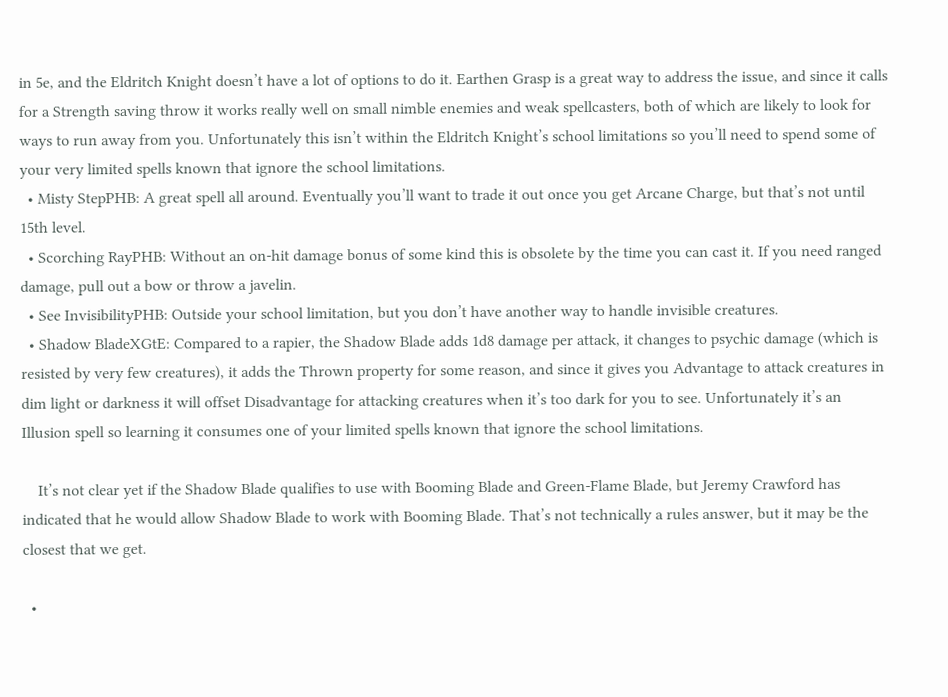in 5e, and the Eldritch Knight doesn’t have a lot of options to do it. Earthen Grasp is a great way to address the issue, and since it calls for a Strength saving throw it works really well on small nimble enemies and weak spellcasters, both of which are likely to look for ways to run away from you. Unfortunately this isn’t within the Eldritch Knight’s school limitations so you’ll need to spend some of your very limited spells known that ignore the school limitations.
  • Misty StepPHB: A great spell all around. Eventually you’ll want to trade it out once you get Arcane Charge, but that’s not until 15th level.
  • Scorching RayPHB: Without an on-hit damage bonus of some kind this is obsolete by the time you can cast it. If you need ranged damage, pull out a bow or throw a javelin.
  • See InvisibilityPHB: Outside your school limitation, but you don’t have another way to handle invisible creatures.
  • Shadow BladeXGtE: Compared to a rapier, the Shadow Blade adds 1d8 damage per attack, it changes to psychic damage (which is resisted by very few creatures), it adds the Thrown property for some reason, and since it gives you Advantage to attack creatures in dim light or darkness it will offset Disadvantage for attacking creatures when it’s too dark for you to see. Unfortunately it’s an Illusion spell so learning it consumes one of your limited spells known that ignore the school limitations.

    It’s not clear yet if the Shadow Blade qualifies to use with Booming Blade and Green-Flame Blade, but Jeremy Crawford has indicated that he would allow Shadow Blade to work with Booming Blade. That’s not technically a rules answer, but it may be the closest that we get.

  •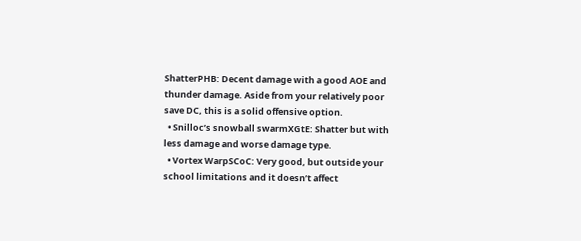ShatterPHB: Decent damage with a good AOE and thunder damage. Aside from your relatively poor save DC, this is a solid offensive option.
  • Snilloc’s snowball swarmXGtE: Shatter but with less damage and worse damage type.
  • Vortex WarpSCoC: Very good, but outside your school limitations and it doesn’t affect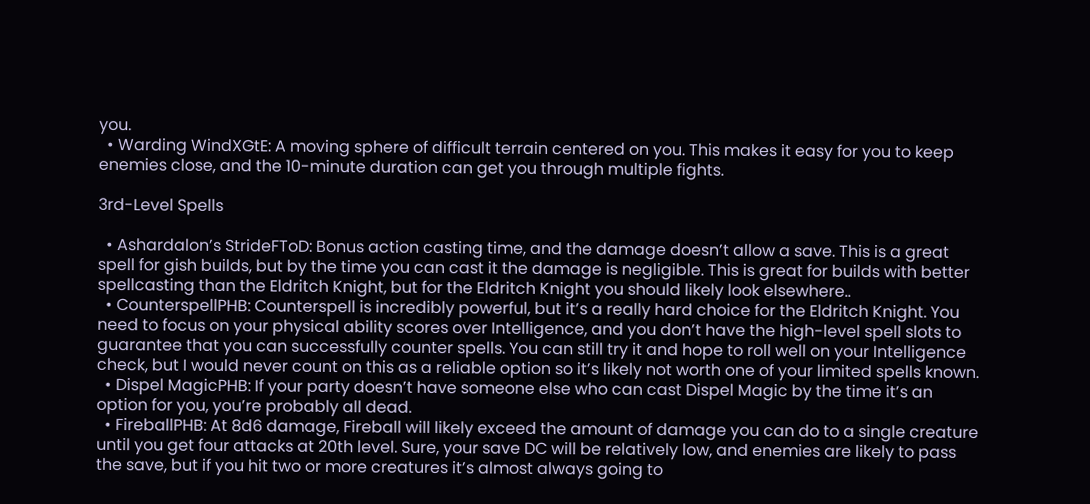you.
  • Warding WindXGtE: A moving sphere of difficult terrain centered on you. This makes it easy for you to keep enemies close, and the 10-minute duration can get you through multiple fights.

3rd-Level Spells

  • Ashardalon’s StrideFToD: Bonus action casting time, and the damage doesn’t allow a save. This is a great spell for gish builds, but by the time you can cast it the damage is negligible. This is great for builds with better spellcasting than the Eldritch Knight, but for the Eldritch Knight you should likely look elsewhere..
  • CounterspellPHB: Counterspell is incredibly powerful, but it’s a really hard choice for the Eldritch Knight. You need to focus on your physical ability scores over Intelligence, and you don’t have the high-level spell slots to guarantee that you can successfully counter spells. You can still try it and hope to roll well on your Intelligence check, but I would never count on this as a reliable option so it’s likely not worth one of your limited spells known.
  • Dispel MagicPHB: If your party doesn’t have someone else who can cast Dispel Magic by the time it’s an option for you, you’re probably all dead.
  • FireballPHB: At 8d6 damage, Fireball will likely exceed the amount of damage you can do to a single creature until you get four attacks at 20th level. Sure, your save DC will be relatively low, and enemies are likely to pass the save, but if you hit two or more creatures it’s almost always going to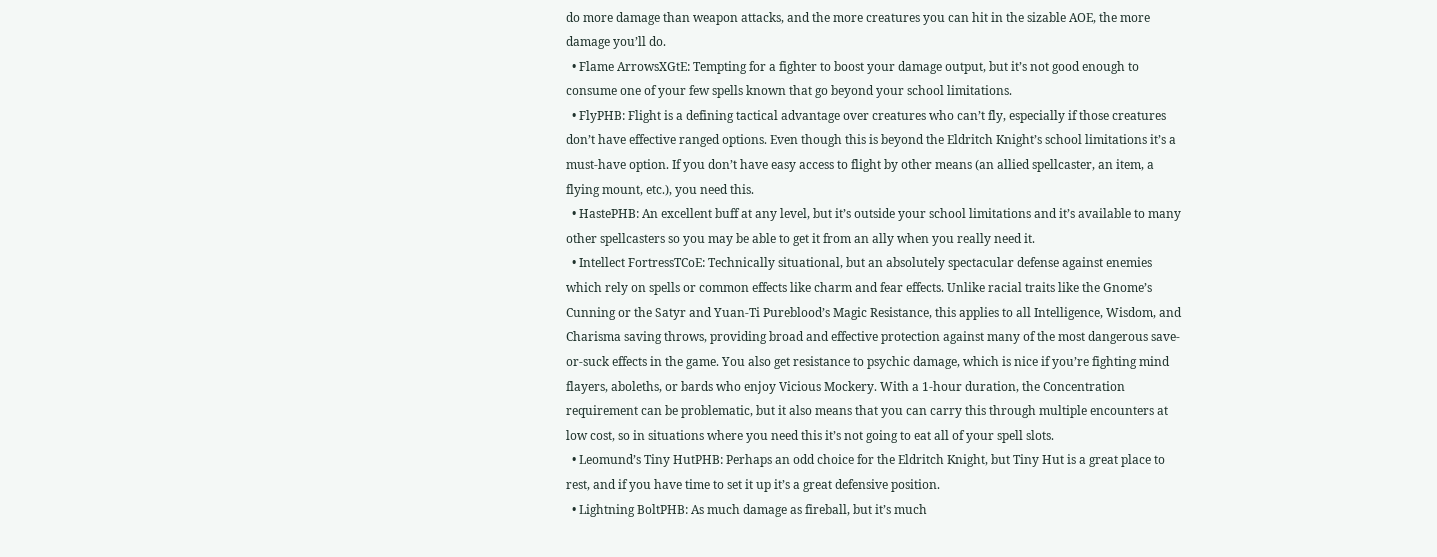do more damage than weapon attacks, and the more creatures you can hit in the sizable AOE, the more damage you’ll do.
  • Flame ArrowsXGtE: Tempting for a fighter to boost your damage output, but it’s not good enough to consume one of your few spells known that go beyond your school limitations.
  • FlyPHB: Flight is a defining tactical advantage over creatures who can’t fly, especially if those creatures don’t have effective ranged options. Even though this is beyond the Eldritch Knight’s school limitations it’s a must-have option. If you don’t have easy access to flight by other means (an allied spellcaster, an item, a flying mount, etc.), you need this.
  • HastePHB: An excellent buff at any level, but it’s outside your school limitations and it’s available to many other spellcasters so you may be able to get it from an ally when you really need it.
  • Intellect FortressTCoE: Technically situational, but an absolutely spectacular defense against enemies which rely on spells or common effects like charm and fear effects. Unlike racial traits like the Gnome’s Cunning or the Satyr and Yuan-Ti Pureblood’s Magic Resistance, this applies to all Intelligence, Wisdom, and Charisma saving throws, providing broad and effective protection against many of the most dangerous save-or-suck effects in the game. You also get resistance to psychic damage, which is nice if you’re fighting mind flayers, aboleths, or bards who enjoy Vicious Mockery. With a 1-hour duration, the Concentration requirement can be problematic, but it also means that you can carry this through multiple encounters at low cost, so in situations where you need this it’s not going to eat all of your spell slots.
  • Leomund’s Tiny HutPHB: Perhaps an odd choice for the Eldritch Knight, but Tiny Hut is a great place to rest, and if you have time to set it up it’s a great defensive position.
  • Lightning BoltPHB: As much damage as fireball, but it’s much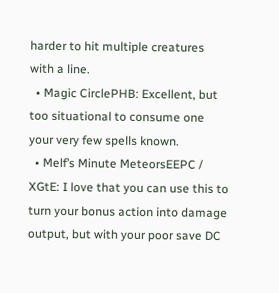harder to hit multiple creatures with a line.
  • Magic CirclePHB: Excellent, but too situational to consume one your very few spells known.
  • Melf’s Minute MeteorsEEPC / XGtE: I love that you can use this to turn your bonus action into damage output, but with your poor save DC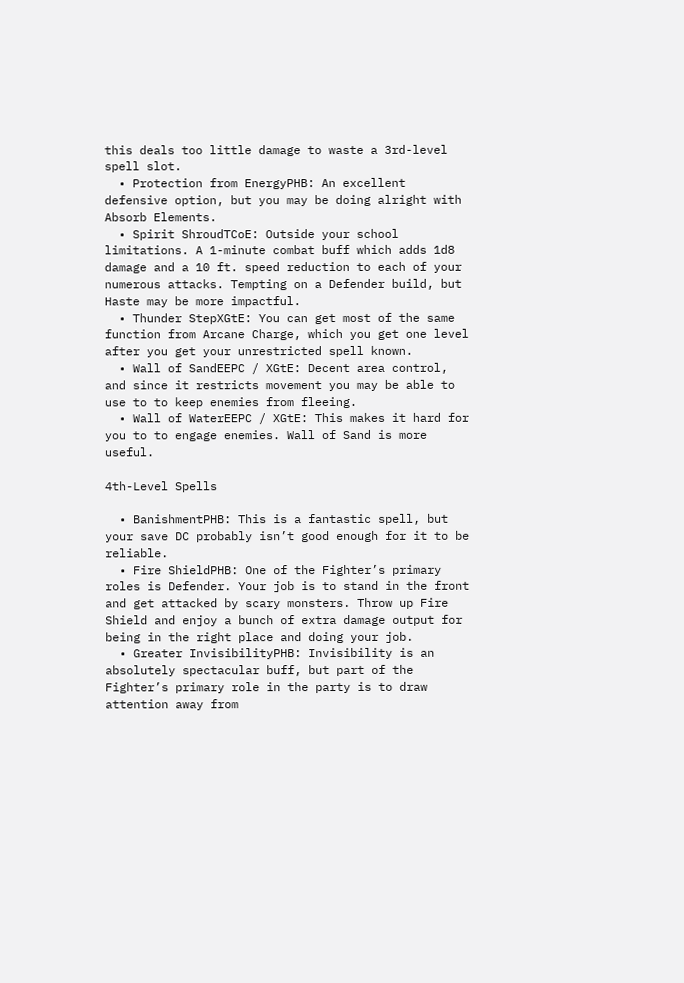this deals too little damage to waste a 3rd-level spell slot.
  • Protection from EnergyPHB: An excellent defensive option, but you may be doing alright with Absorb Elements.
  • Spirit ShroudTCoE: Outside your school limitations. A 1-minute combat buff which adds 1d8 damage and a 10 ft. speed reduction to each of your numerous attacks. Tempting on a Defender build, but Haste may be more impactful.
  • Thunder StepXGtE: You can get most of the same function from Arcane Charge, which you get one level after you get your unrestricted spell known.
  • Wall of SandEEPC / XGtE: Decent area control, and since it restricts movement you may be able to use to to keep enemies from fleeing.
  • Wall of WaterEEPC / XGtE: This makes it hard for you to to engage enemies. Wall of Sand is more useful.

4th-Level Spells

  • BanishmentPHB: This is a fantastic spell, but your save DC probably isn’t good enough for it to be reliable.
  • Fire ShieldPHB: One of the Fighter’s primary roles is Defender. Your job is to stand in the front and get attacked by scary monsters. Throw up Fire Shield and enjoy a bunch of extra damage output for being in the right place and doing your job.
  • Greater InvisibilityPHB: Invisibility is an absolutely spectacular buff, but part of the Fighter’s primary role in the party is to draw attention away from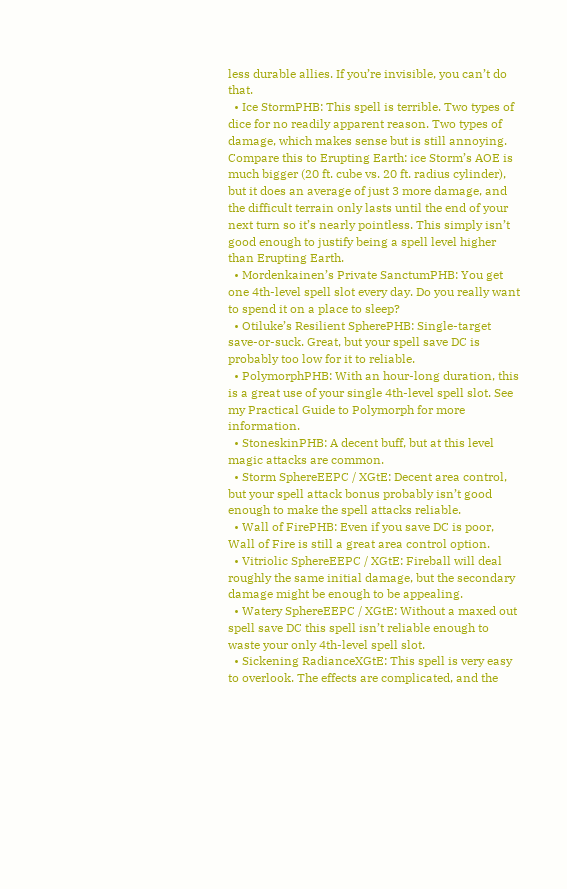less durable allies. If you’re invisible, you can’t do that.
  • Ice StormPHB: This spell is terrible. Two types of dice for no readily apparent reason. Two types of damage, which makes sense but is still annoying. Compare this to Erupting Earth: ice Storm’s AOE is much bigger (20 ft. cube vs. 20 ft. radius cylinder), but it does an average of just 3 more damage, and the difficult terrain only lasts until the end of your next turn so it’s nearly pointless. This simply isn’t good enough to justify being a spell level higher than Erupting Earth.
  • Mordenkainen’s Private SanctumPHB: You get one 4th-level spell slot every day. Do you really want to spend it on a place to sleep?
  • Otiluke’s Resilient SpherePHB: Single-target save-or-suck. Great, but your spell save DC is probably too low for it to reliable.
  • PolymorphPHB: With an hour-long duration, this is a great use of your single 4th-level spell slot. See my Practical Guide to Polymorph for more information.
  • StoneskinPHB: A decent buff, but at this level magic attacks are common.
  • Storm SphereEEPC / XGtE: Decent area control, but your spell attack bonus probably isn’t good enough to make the spell attacks reliable.
  • Wall of FirePHB: Even if you save DC is poor, Wall of Fire is still a great area control option.
  • Vitriolic SphereEEPC / XGtE: Fireball will deal roughly the same initial damage, but the secondary damage might be enough to be appealing.
  • Watery SphereEEPC / XGtE: Without a maxed out spell save DC this spell isn’t reliable enough to waste your only 4th-level spell slot.
  • Sickening RadianceXGtE: This spell is very easy to overlook. The effects are complicated, and the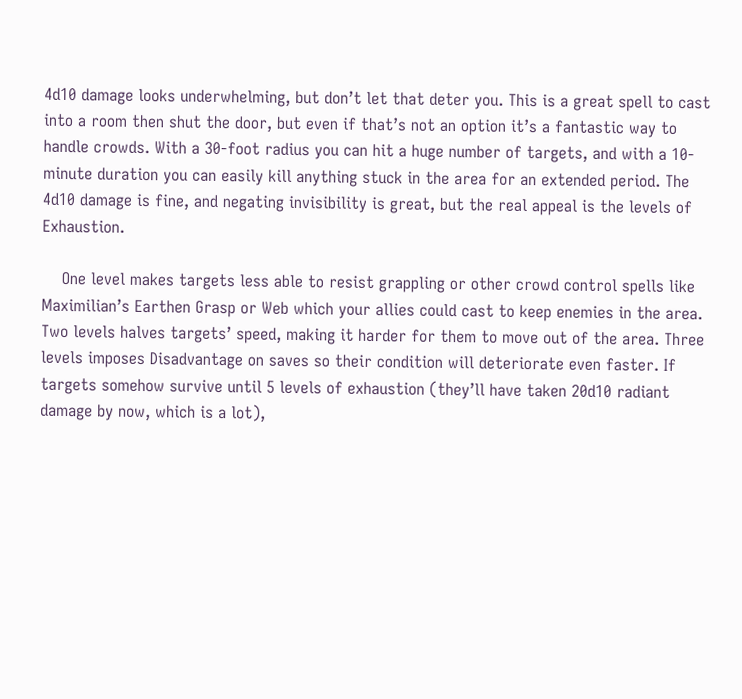4d10 damage looks underwhelming, but don’t let that deter you. This is a great spell to cast into a room then shut the door, but even if that’s not an option it’s a fantastic way to handle crowds. With a 30-foot radius you can hit a huge number of targets, and with a 10-minute duration you can easily kill anything stuck in the area for an extended period. The 4d10 damage is fine, and negating invisibility is great, but the real appeal is the levels of Exhaustion.

    One level makes targets less able to resist grappling or other crowd control spells like Maximilian’s Earthen Grasp or Web which your allies could cast to keep enemies in the area. Two levels halves targets’ speed, making it harder for them to move out of the area. Three levels imposes Disadvantage on saves so their condition will deteriorate even faster. If targets somehow survive until 5 levels of exhaustion (they’ll have taken 20d10 radiant damage by now, which is a lot),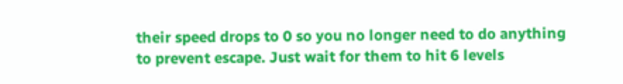their speed drops to 0 so you no longer need to do anything to prevent escape. Just wait for them to hit 6 levels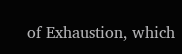of Exhaustion, which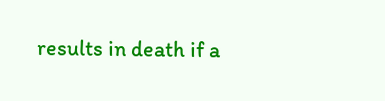results in death if a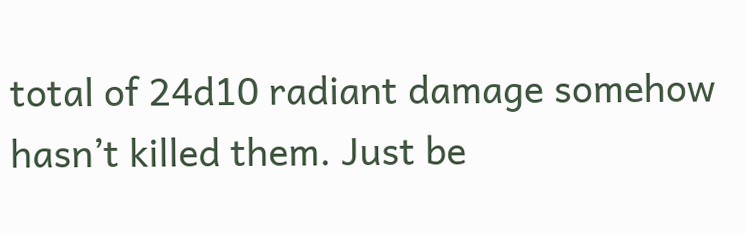total of 24d10 radiant damage somehow hasn’t killed them. Just be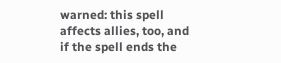warned: this spell affects allies, too, and if the spell ends the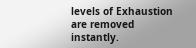levels of Exhaustion are removed instantly.